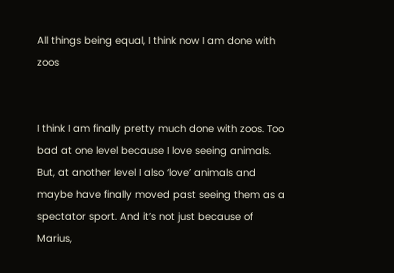All things being equal, I think now I am done with zoos


I think I am finally pretty much done with zoos. Too bad at one level because I love seeing animals. But, at another level I also ‘love’ animals and maybe have finally moved past seeing them as a spectator sport. And it’s not just because of Marius,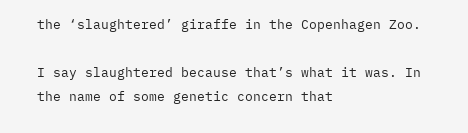the ‘slaughtered’ giraffe in the Copenhagen Zoo.

I say slaughtered because that’s what it was. In the name of some genetic concern that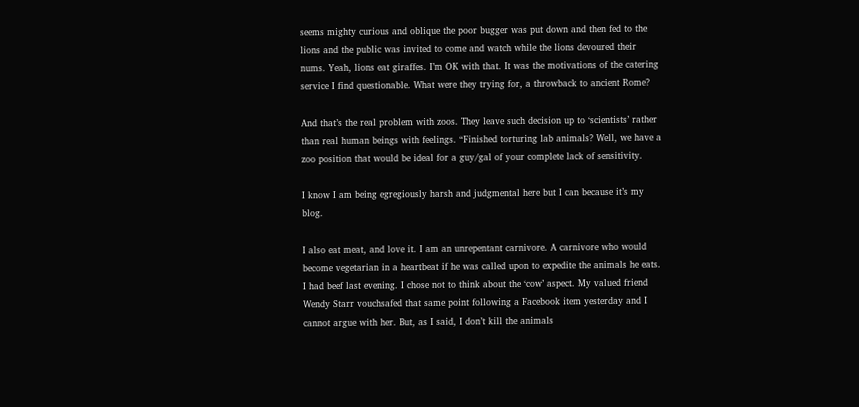seems mighty curious and oblique the poor bugger was put down and then fed to the lions and the public was invited to come and watch while the lions devoured their nums. Yeah, lions eat giraffes. I’m OK with that. It was the motivations of the catering service I find questionable. What were they trying for, a throwback to ancient Rome?

And that’s the real problem with zoos. They leave such decision up to ‘scientists’ rather than real human beings with feelings. “Finished torturing lab animals? Well, we have a zoo position that would be ideal for a guy/gal of your complete lack of sensitivity.

I know I am being egregiously harsh and judgmental here but I can because it’s my blog.

I also eat meat, and love it. I am an unrepentant carnivore. A carnivore who would become vegetarian in a heartbeat if he was called upon to expedite the animals he eats. I had beef last evening. I chose not to think about the ‘cow’ aspect. My valued friend Wendy Starr vouchsafed that same point following a Facebook item yesterday and I cannot argue with her. But, as I said, I don’t kill the animals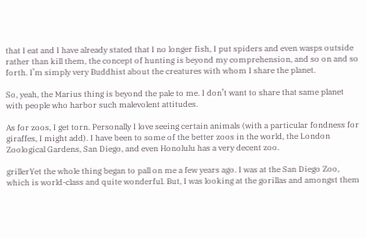that I eat and I have already stated that I no longer fish, I put spiders and even wasps outside rather than kill them, the concept of hunting is beyond my comprehension, and so on and so forth. I’m simply very Buddhist about the creatures with whom I share the planet.

So, yeah, the Marius thing is beyond the pale to me. I don’t want to share that same planet with people who harbor such malevolent attitudes.

As for zoos, I get torn. Personally I love seeing certain animals (with a particular fondness for giraffes, I might add). I have been to some of the better zoos in the world, the London Zoological Gardens, San Diego, and even Honolulu has a very decent zoo.

grillerYet the whole thing began to pall on me a few years ago. I was at the San Diego Zoo, which is world-class and quite wonderful. But, I was looking at the gorillas and amongst them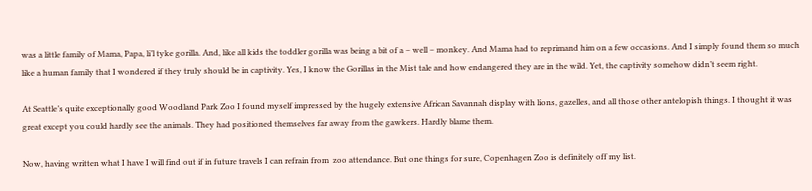was a little family of Mama, Papa, li’l tyke gorilla. And, like all kids the toddler gorilla was being a bit of a – well – monkey. And Mama had to reprimand him on a few occasions. And I simply found them so much like a human family that I wondered if they truly should be in captivity. Yes, I know the Gorillas in the Mist tale and how endangered they are in the wild. Yet, the captivity somehow didn’t seem right.

At Seattle’s quite exceptionally good Woodland Park Zoo I found myself impressed by the hugely extensive African Savannah display with lions, gazelles, and all those other antelopish things. I thought it was great except you could hardly see the animals. They had positioned themselves far away from the gawkers. Hardly blame them.

Now, having written what I have I will find out if in future travels I can refrain from  zoo attendance. But one things for sure, Copenhagen Zoo is definitely off my list.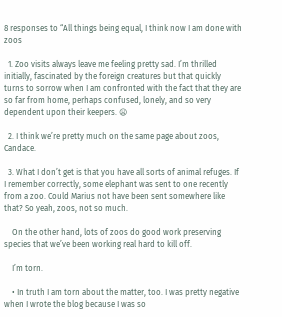8 responses to “All things being equal, I think now I am done with zoos

  1. Zoo visits always leave me feeling pretty sad. I’m thrilled initially, fascinated by the foreign creatures but that quickly turns to sorrow when I am confronted with the fact that they are so far from home, perhaps confused, lonely, and so very dependent upon their keepers. 😦

  2. I think we’re pretty much on the same page about zoos, Candace.

  3. What I don’t get is that you have all sorts of animal refuges. If I remember correctly, some elephant was sent to one recently from a zoo. Could Marius not have been sent somewhere like that? So yeah, zoos, not so much.

    On the other hand, lots of zoos do good work preserving species that we’ve been working real hard to kill off.

    I’m torn.

    • In truth I am torn about the matter, too. I was pretty negative when I wrote the blog because I was so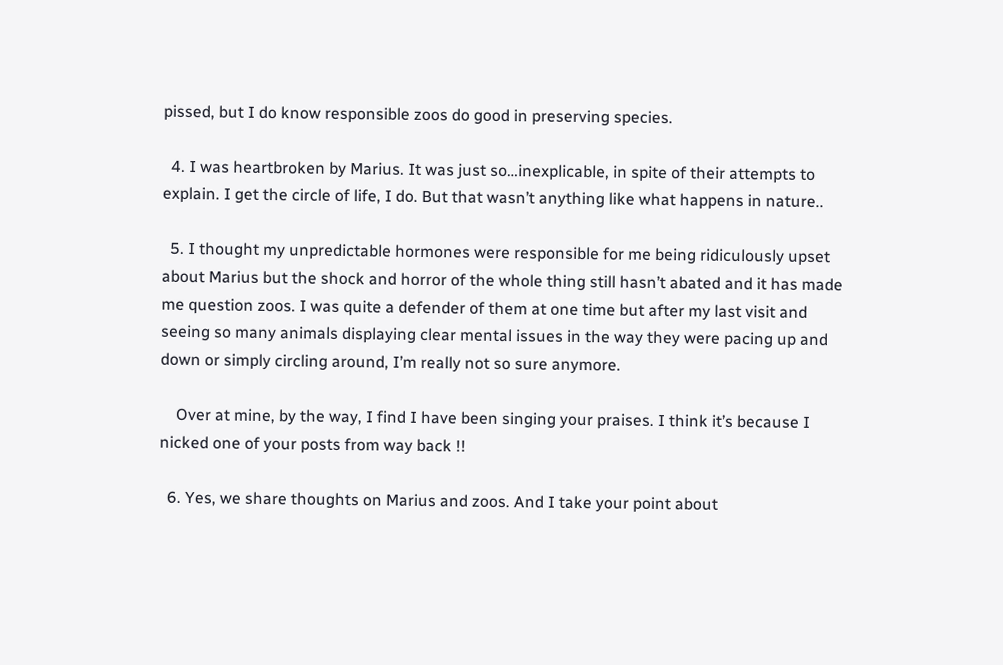pissed, but I do know responsible zoos do good in preserving species.

  4. I was heartbroken by Marius. It was just so…inexplicable, in spite of their attempts to explain. I get the circle of life, I do. But that wasn’t anything like what happens in nature..

  5. I thought my unpredictable hormones were responsible for me being ridiculously upset about Marius but the shock and horror of the whole thing still hasn’t abated and it has made me question zoos. I was quite a defender of them at one time but after my last visit and seeing so many animals displaying clear mental issues in the way they were pacing up and down or simply circling around, I’m really not so sure anymore.

    Over at mine, by the way, I find I have been singing your praises. I think it’s because I nicked one of your posts from way back !!

  6. Yes, we share thoughts on Marius and zoos. And I take your point about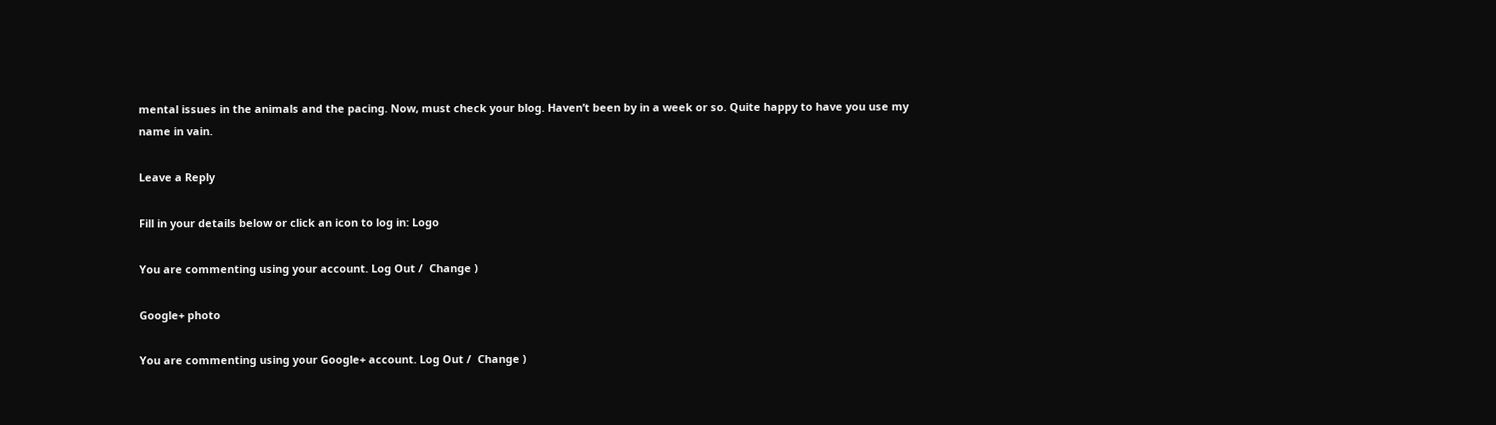mental issues in the animals and the pacing. Now, must check your blog. Haven’t been by in a week or so. Quite happy to have you use my name in vain.

Leave a Reply

Fill in your details below or click an icon to log in: Logo

You are commenting using your account. Log Out /  Change )

Google+ photo

You are commenting using your Google+ account. Log Out /  Change )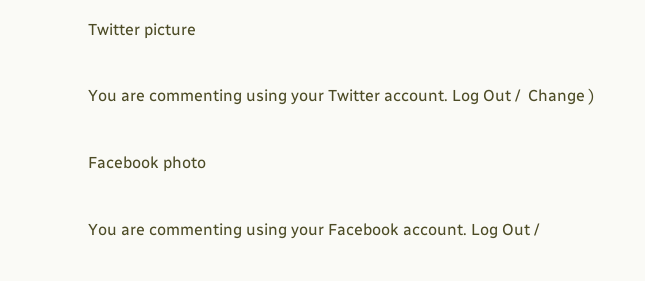Twitter picture

You are commenting using your Twitter account. Log Out /  Change )

Facebook photo

You are commenting using your Facebook account. Log Out /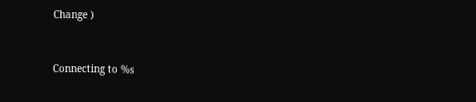Change )


Connecting to %s